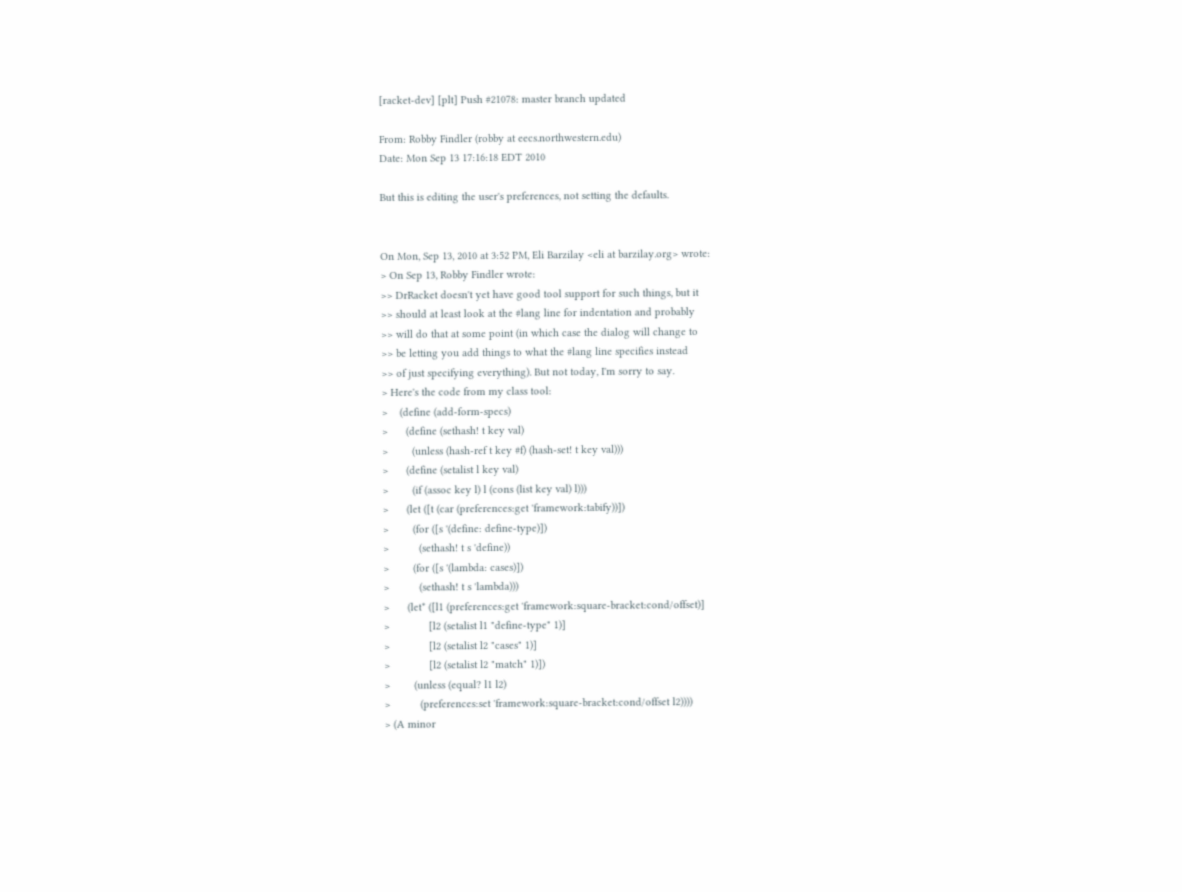[racket-dev] [plt] Push #21078: master branch updated

From: Robby Findler (robby at eecs.northwestern.edu)
Date: Mon Sep 13 17:16:18 EDT 2010

But this is editing the user's preferences, not setting the defaults.


On Mon, Sep 13, 2010 at 3:52 PM, Eli Barzilay <eli at barzilay.org> wrote:
> On Sep 13, Robby Findler wrote:
>> DrRacket doesn't yet have good tool support for such things, but it
>> should at least look at the #lang line for indentation and probably
>> will do that at some point (in which case the dialog will change to
>> be letting you add things to what the #lang line specifies instead
>> of just specifying everything). But not today, I'm sorry to say.
> Here's the code from my class tool:
>    (define (add-form-specs)
>      (define (sethash! t key val)
>        (unless (hash-ref t key #f) (hash-set! t key val)))
>      (define (setalist l key val)
>        (if (assoc key l) l (cons (list key val) l)))
>      (let ([t (car (preferences:get 'framework:tabify))])
>        (for ([s '(define: define-type)])
>          (sethash! t s 'define))
>        (for ([s '(lambda: cases)])
>          (sethash! t s 'lambda)))
>      (let* ([l1 (preferences:get 'framework:square-bracket:cond/offset)]
>             [l2 (setalist l1 "define-type" 1)]
>             [l2 (setalist l2 "cases" 1)]
>             [l2 (setalist l2 "match" 1)])
>        (unless (equal? l1 l2)
>          (preferences:set 'framework:square-bracket:cond/offset l2))))
> (A minor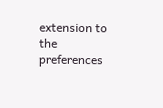extension to the preferences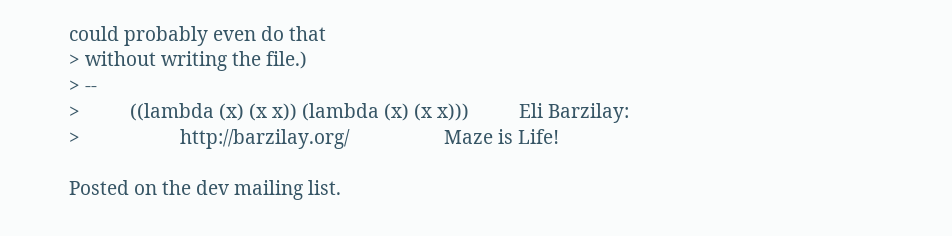could probably even do that
> without writing the file.)
> --
>          ((lambda (x) (x x)) (lambda (x) (x x)))          Eli Barzilay:
>                    http://barzilay.org/                   Maze is Life!

Posted on the dev mailing list.